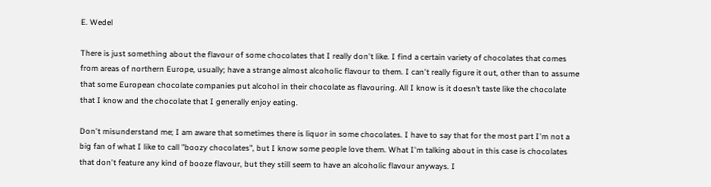E. Wedel

There is just something about the flavour of some chocolates that I really don't like. I find a certain variety of chocolates that comes from areas of northern Europe, usually; have a strange almost alcoholic flavour to them. I can't really figure it out, other than to assume that some European chocolate companies put alcohol in their chocolate as flavouring. All I know is it doesn’t taste like the chocolate that I know and the chocolate that I generally enjoy eating.

Don't misunderstand me; I am aware that sometimes there is liquor in some chocolates. I have to say that for the most part I'm not a big fan of what I like to call "boozy chocolates", but I know some people love them. What I'm talking about in this case is chocolates that don't feature any kind of booze flavour, but they still seem to have an alcoholic flavour anyways. I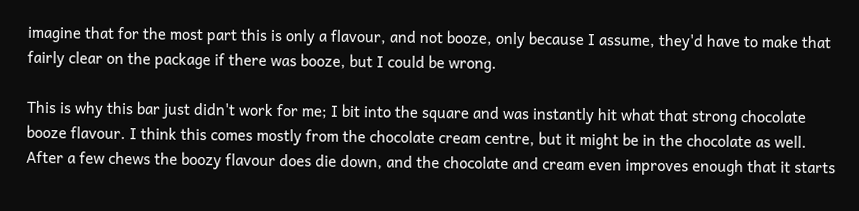imagine that for the most part this is only a flavour, and not booze, only because I assume, they'd have to make that fairly clear on the package if there was booze, but I could be wrong.

This is why this bar just didn't work for me; I bit into the square and was instantly hit what that strong chocolate booze flavour. I think this comes mostly from the chocolate cream centre, but it might be in the chocolate as well. After a few chews the boozy flavour does die down, and the chocolate and cream even improves enough that it starts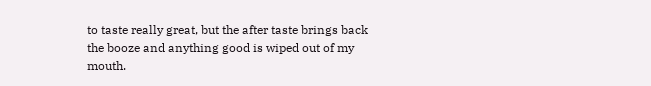to taste really great, but the after taste brings back the booze and anything good is wiped out of my mouth.